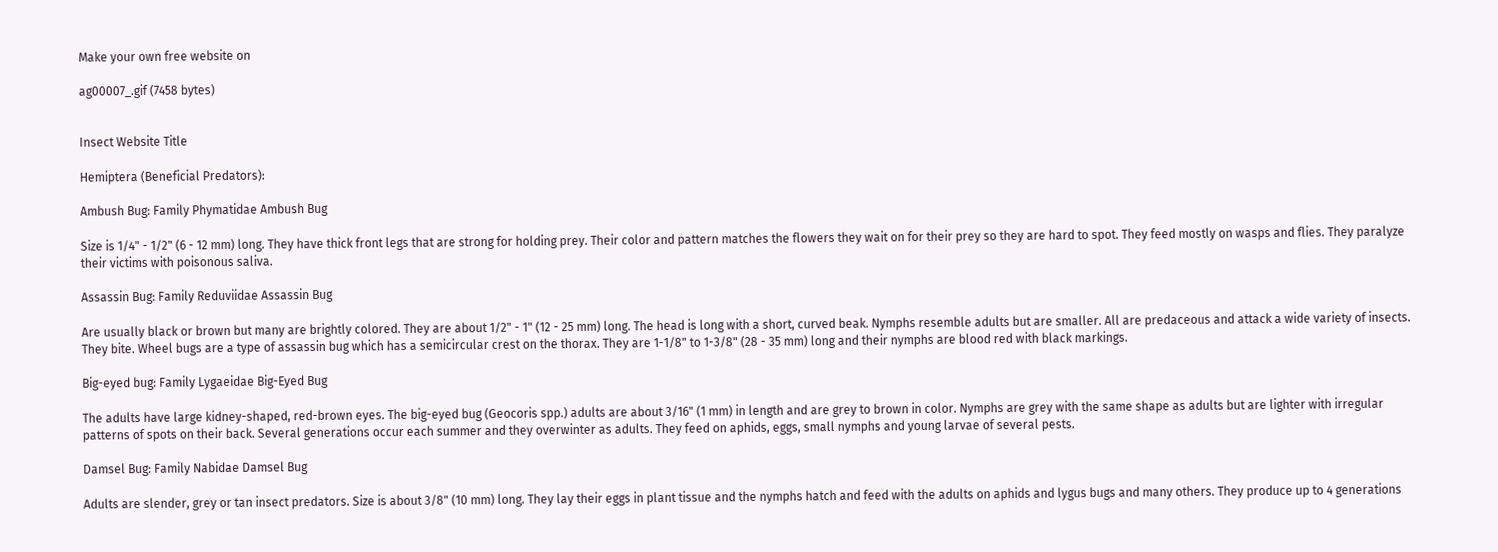Make your own free website on

ag00007_.gif (7458 bytes)


Insect Website Title

Hemiptera (Beneficial Predators):

Ambush Bug: Family Phymatidae Ambush Bug

Size is 1/4" - 1/2" (6 - 12 mm) long. They have thick front legs that are strong for holding prey. Their color and pattern matches the flowers they wait on for their prey so they are hard to spot. They feed mostly on wasps and flies. They paralyze their victims with poisonous saliva.

Assassin Bug: Family Reduviidae Assassin Bug

Are usually black or brown but many are brightly colored. They are about 1/2" - 1" (12 - 25 mm) long. The head is long with a short, curved beak. Nymphs resemble adults but are smaller. All are predaceous and attack a wide variety of insects. They bite. Wheel bugs are a type of assassin bug which has a semicircular crest on the thorax. They are 1-1/8" to 1-3/8" (28 - 35 mm) long and their nymphs are blood red with black markings.

Big-eyed bug: Family Lygaeidae Big-Eyed Bug

The adults have large kidney-shaped, red-brown eyes. The big-eyed bug (Geocoris spp.) adults are about 3/16" (1 mm) in length and are grey to brown in color. Nymphs are grey with the same shape as adults but are lighter with irregular patterns of spots on their back. Several generations occur each summer and they overwinter as adults. They feed on aphids, eggs, small nymphs and young larvae of several pests.

Damsel Bug: Family Nabidae Damsel Bug

Adults are slender, grey or tan insect predators. Size is about 3/8" (10 mm) long. They lay their eggs in plant tissue and the nymphs hatch and feed with the adults on aphids and lygus bugs and many others. They produce up to 4 generations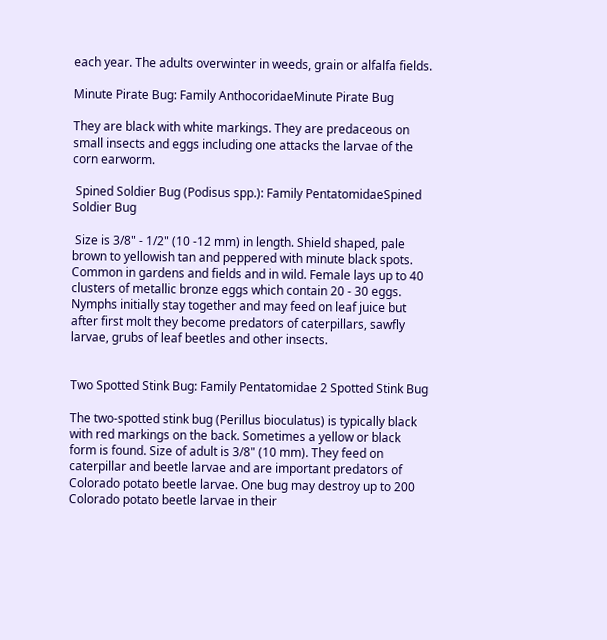each year. The adults overwinter in weeds, grain or alfalfa fields.

Minute Pirate Bug: Family AnthocoridaeMinute Pirate Bug

They are black with white markings. They are predaceous on small insects and eggs including one attacks the larvae of the corn earworm.

 Spined Soldier Bug (Podisus spp.): Family PentatomidaeSpined Soldier Bug

 Size is 3/8" - 1/2" (10 -12 mm) in length. Shield shaped, pale brown to yellowish tan and peppered with minute black spots. Common in gardens and fields and in wild. Female lays up to 40 clusters of metallic bronze eggs which contain 20 - 30 eggs. Nymphs initially stay together and may feed on leaf juice but after first molt they become predators of caterpillars, sawfly larvae, grubs of leaf beetles and other insects.


Two Spotted Stink Bug: Family Pentatomidae 2 Spotted Stink Bug

The two-spotted stink bug (Perillus bioculatus) is typically black with red markings on the back. Sometimes a yellow or black form is found. Size of adult is 3/8" (10 mm). They feed on caterpillar and beetle larvae and are important predators of Colorado potato beetle larvae. One bug may destroy up to 200 Colorado potato beetle larvae in their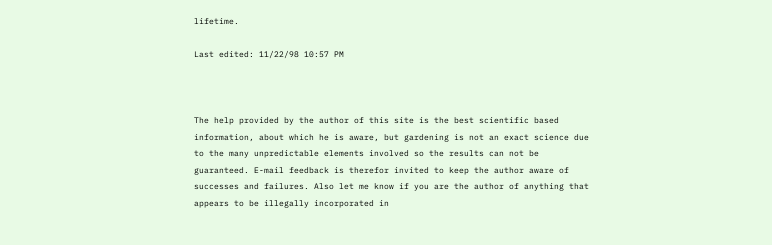lifetime.

Last edited: 11/22/98 10:57 PM



The help provided by the author of this site is the best scientific based information, about which he is aware, but gardening is not an exact science due to the many unpredictable elements involved so the results can not be guaranteed. E-mail feedback is therefor invited to keep the author aware of successes and failures. Also let me know if you are the author of anything that appears to be illegally incorporated in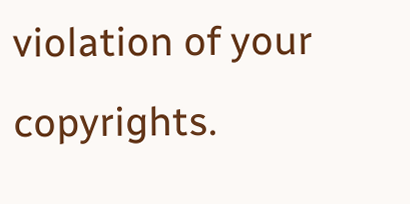violation of your copyrights.